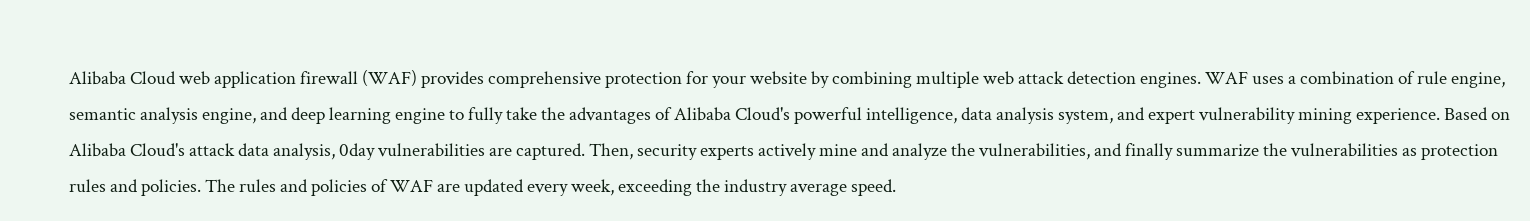Alibaba Cloud web application firewall (WAF) provides comprehensive protection for your website by combining multiple web attack detection engines. WAF uses a combination of rule engine, semantic analysis engine, and deep learning engine to fully take the advantages of Alibaba Cloud's powerful intelligence, data analysis system, and expert vulnerability mining experience. Based on Alibaba Cloud's attack data analysis, 0day vulnerabilities are captured. Then, security experts actively mine and analyze the vulnerabilities, and finally summarize the vulnerabilities as protection rules and policies. The rules and policies of WAF are updated every week, exceeding the industry average speed.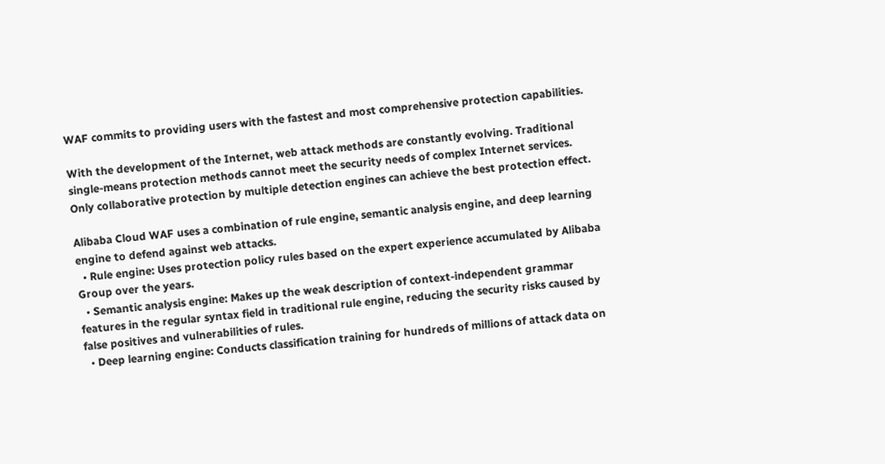WAF commits to providing users with the fastest and most comprehensive protection capabilities.

With the development of the Internet, web attack methods are constantly evolving. Traditional single-means protection methods cannot meet the security needs of complex Internet services. Only collaborative protection by multiple detection engines can achieve the best protection effect.

Alibaba Cloud WAF uses a combination of rule engine, semantic analysis engine, and deep learning engine to defend against web attacks.
  • Rule engine: Uses protection policy rules based on the expert experience accumulated by Alibaba Group over the years.
  • Semantic analysis engine: Makes up the weak description of context-independent grammar features in the regular syntax field in traditional rule engine, reducing the security risks caused by false positives and vulnerabilities of rules.
  • Deep learning engine: Conducts classification training for hundreds of millions of attack data on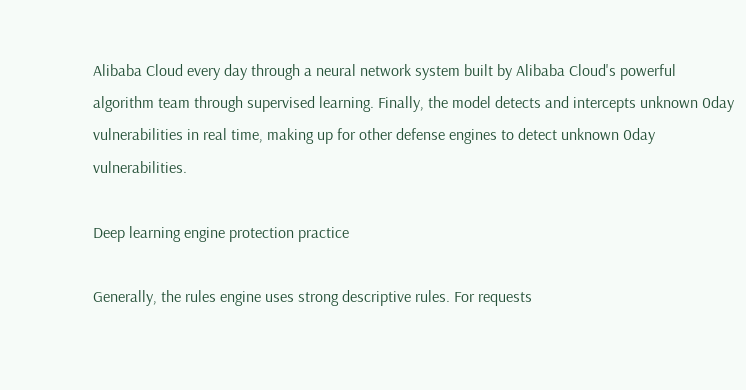Alibaba Cloud every day through a neural network system built by Alibaba Cloud's powerful algorithm team through supervised learning. Finally, the model detects and intercepts unknown 0day vulnerabilities in real time, making up for other defense engines to detect unknown 0day vulnerabilities.

Deep learning engine protection practice

Generally, the rules engine uses strong descriptive rules. For requests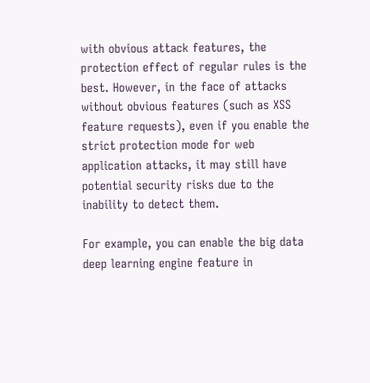with obvious attack features, the protection effect of regular rules is the best. However, in the face of attacks without obvious features (such as XSS feature requests), even if you enable the strict protection mode for web application attacks, it may still have potential security risks due to the inability to detect them.

For example, you can enable the big data deep learning engine feature in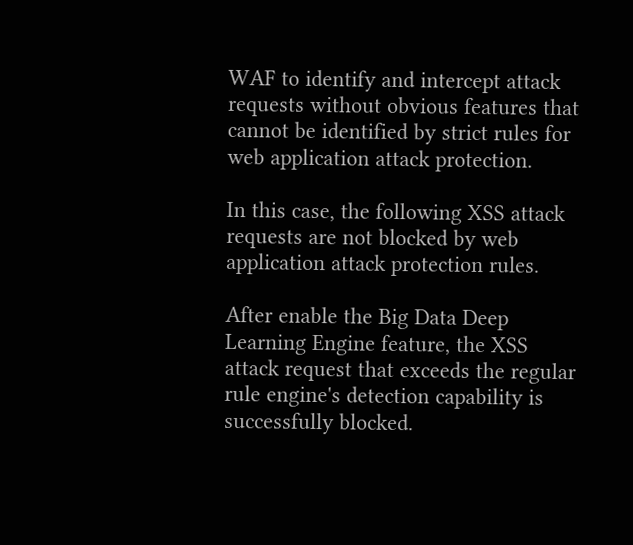WAF to identify and intercept attack requests without obvious features that cannot be identified by strict rules for web application attack protection.

In this case, the following XSS attack requests are not blocked by web application attack protection rules.

After enable the Big Data Deep Learning Engine feature, the XSS attack request that exceeds the regular rule engine's detection capability is successfully blocked.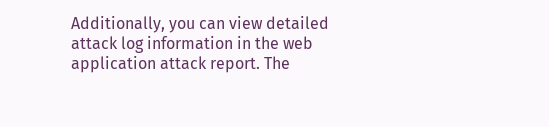Additionally, you can view detailed attack log information in the web application attack report. The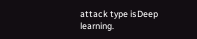attack type isDeep learning.